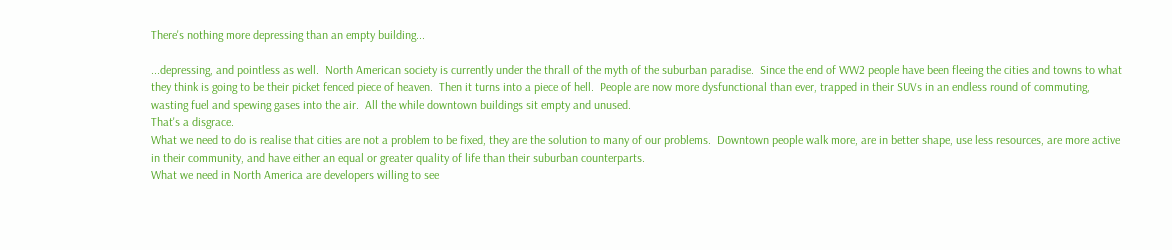There's nothing more depressing than an empty building...

...depressing, and pointless as well.  North American society is currently under the thrall of the myth of the suburban paradise.  Since the end of WW2 people have been fleeing the cities and towns to what they think is going to be their picket fenced piece of heaven.  Then it turns into a piece of hell.  People are now more dysfunctional than ever, trapped in their SUVs in an endless round of commuting, wasting fuel and spewing gases into the air.  All the while downtown buildings sit empty and unused.
That's a disgrace.
What we need to do is realise that cities are not a problem to be fixed, they are the solution to many of our problems.  Downtown people walk more, are in better shape, use less resources, are more active in their community, and have either an equal or greater quality of life than their suburban counterparts.
What we need in North America are developers willing to see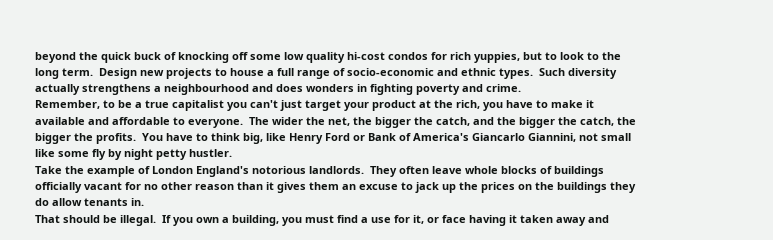beyond the quick buck of knocking off some low quality hi-cost condos for rich yuppies, but to look to the long term.  Design new projects to house a full range of socio-economic and ethnic types.  Such diversity actually strengthens a neighbourhood and does wonders in fighting poverty and crime.
Remember, to be a true capitalist you can't just target your product at the rich, you have to make it available and affordable to everyone.  The wider the net, the bigger the catch, and the bigger the catch, the bigger the profits.  You have to think big, like Henry Ford or Bank of America's Giancarlo Giannini, not small like some fly by night petty hustler.
Take the example of London England's notorious landlords.  They often leave whole blocks of buildings officially vacant for no other reason than it gives them an excuse to jack up the prices on the buildings they do allow tenants in.
That should be illegal.  If you own a building, you must find a use for it, or face having it taken away and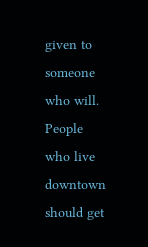given to someone who will.
People who live downtown should get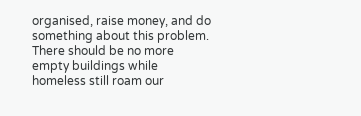organised, raise money, and do something about this problem.  There should be no more empty buildings while homeless still roam our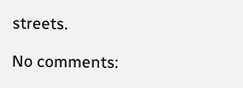streets.

No comments: